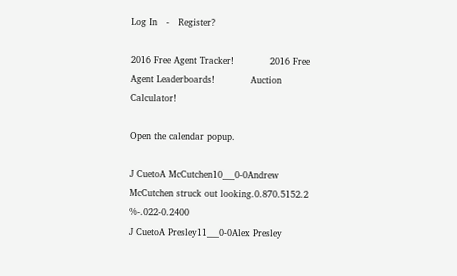Log In   -   Register?

2016 Free Agent Tracker!            2016 Free Agent Leaderboards!            Auction Calculator!

Open the calendar popup.

J CuetoA McCutchen10___0-0Andrew McCutchen struck out looking.0.870.5152.2 %-.022-0.2400
J CuetoA Presley11___0-0Alex Presley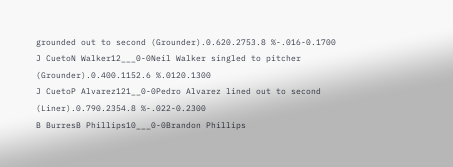grounded out to second (Grounder).0.620.2753.8 %-.016-0.1700
J CuetoN Walker12___0-0Neil Walker singled to pitcher (Grounder).0.400.1152.6 %.0120.1300
J CuetoP Alvarez121__0-0Pedro Alvarez lined out to second (Liner).0.790.2354.8 %-.022-0.2300
B BurresB Phillips10___0-0Brandon Phillips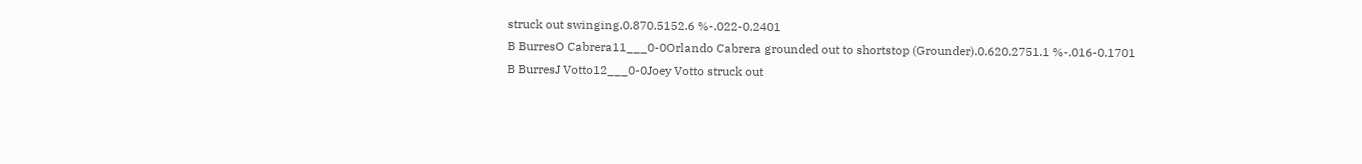struck out swinging.0.870.5152.6 %-.022-0.2401
B BurresO Cabrera11___0-0Orlando Cabrera grounded out to shortstop (Grounder).0.620.2751.1 %-.016-0.1701
B BurresJ Votto12___0-0Joey Votto struck out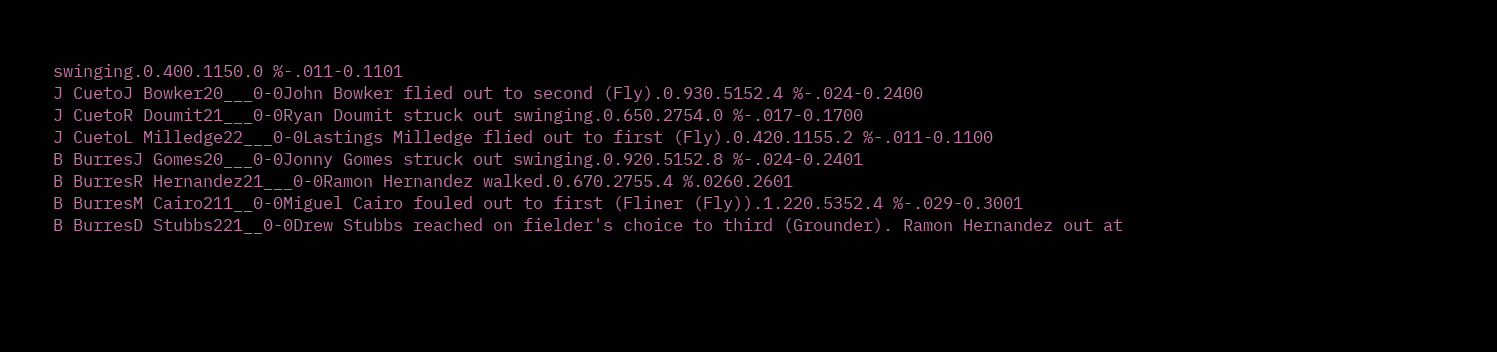swinging.0.400.1150.0 %-.011-0.1101
J CuetoJ Bowker20___0-0John Bowker flied out to second (Fly).0.930.5152.4 %-.024-0.2400
J CuetoR Doumit21___0-0Ryan Doumit struck out swinging.0.650.2754.0 %-.017-0.1700
J CuetoL Milledge22___0-0Lastings Milledge flied out to first (Fly).0.420.1155.2 %-.011-0.1100
B BurresJ Gomes20___0-0Jonny Gomes struck out swinging.0.920.5152.8 %-.024-0.2401
B BurresR Hernandez21___0-0Ramon Hernandez walked.0.670.2755.4 %.0260.2601
B BurresM Cairo211__0-0Miguel Cairo fouled out to first (Fliner (Fly)).1.220.5352.4 %-.029-0.3001
B BurresD Stubbs221__0-0Drew Stubbs reached on fielder's choice to third (Grounder). Ramon Hernandez out at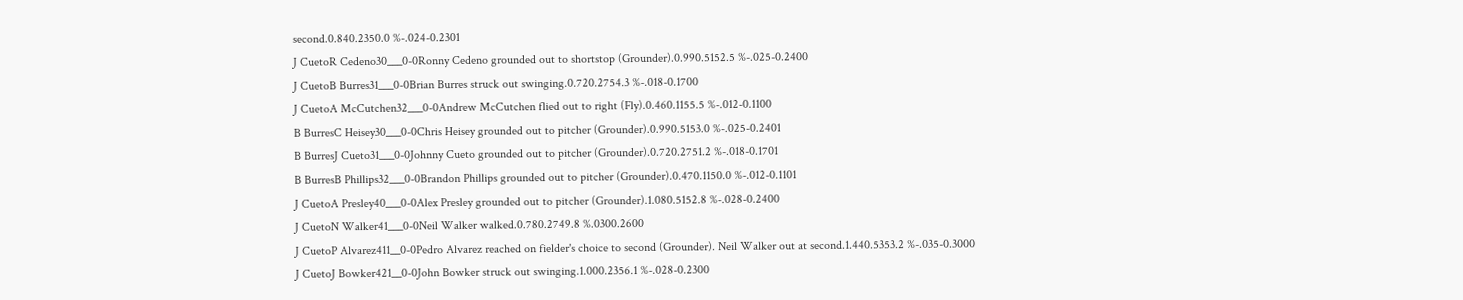second.0.840.2350.0 %-.024-0.2301
J CuetoR Cedeno30___0-0Ronny Cedeno grounded out to shortstop (Grounder).0.990.5152.5 %-.025-0.2400
J CuetoB Burres31___0-0Brian Burres struck out swinging.0.720.2754.3 %-.018-0.1700
J CuetoA McCutchen32___0-0Andrew McCutchen flied out to right (Fly).0.460.1155.5 %-.012-0.1100
B BurresC Heisey30___0-0Chris Heisey grounded out to pitcher (Grounder).0.990.5153.0 %-.025-0.2401
B BurresJ Cueto31___0-0Johnny Cueto grounded out to pitcher (Grounder).0.720.2751.2 %-.018-0.1701
B BurresB Phillips32___0-0Brandon Phillips grounded out to pitcher (Grounder).0.470.1150.0 %-.012-0.1101
J CuetoA Presley40___0-0Alex Presley grounded out to pitcher (Grounder).1.080.5152.8 %-.028-0.2400
J CuetoN Walker41___0-0Neil Walker walked.0.780.2749.8 %.0300.2600
J CuetoP Alvarez411__0-0Pedro Alvarez reached on fielder's choice to second (Grounder). Neil Walker out at second.1.440.5353.2 %-.035-0.3000
J CuetoJ Bowker421__0-0John Bowker struck out swinging.1.000.2356.1 %-.028-0.2300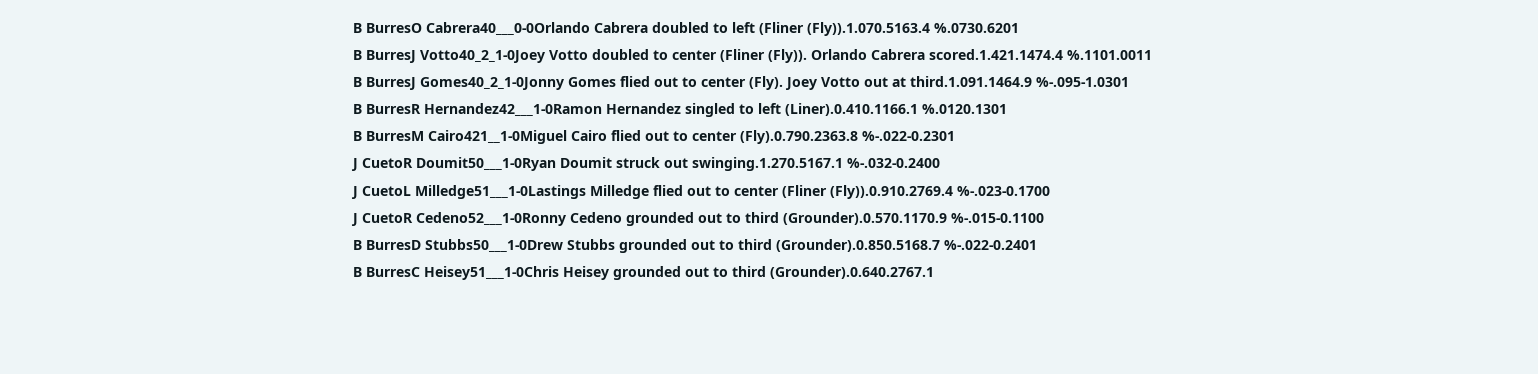B BurresO Cabrera40___0-0Orlando Cabrera doubled to left (Fliner (Fly)).1.070.5163.4 %.0730.6201
B BurresJ Votto40_2_1-0Joey Votto doubled to center (Fliner (Fly)). Orlando Cabrera scored.1.421.1474.4 %.1101.0011
B BurresJ Gomes40_2_1-0Jonny Gomes flied out to center (Fly). Joey Votto out at third.1.091.1464.9 %-.095-1.0301
B BurresR Hernandez42___1-0Ramon Hernandez singled to left (Liner).0.410.1166.1 %.0120.1301
B BurresM Cairo421__1-0Miguel Cairo flied out to center (Fly).0.790.2363.8 %-.022-0.2301
J CuetoR Doumit50___1-0Ryan Doumit struck out swinging.1.270.5167.1 %-.032-0.2400
J CuetoL Milledge51___1-0Lastings Milledge flied out to center (Fliner (Fly)).0.910.2769.4 %-.023-0.1700
J CuetoR Cedeno52___1-0Ronny Cedeno grounded out to third (Grounder).0.570.1170.9 %-.015-0.1100
B BurresD Stubbs50___1-0Drew Stubbs grounded out to third (Grounder).0.850.5168.7 %-.022-0.2401
B BurresC Heisey51___1-0Chris Heisey grounded out to third (Grounder).0.640.2767.1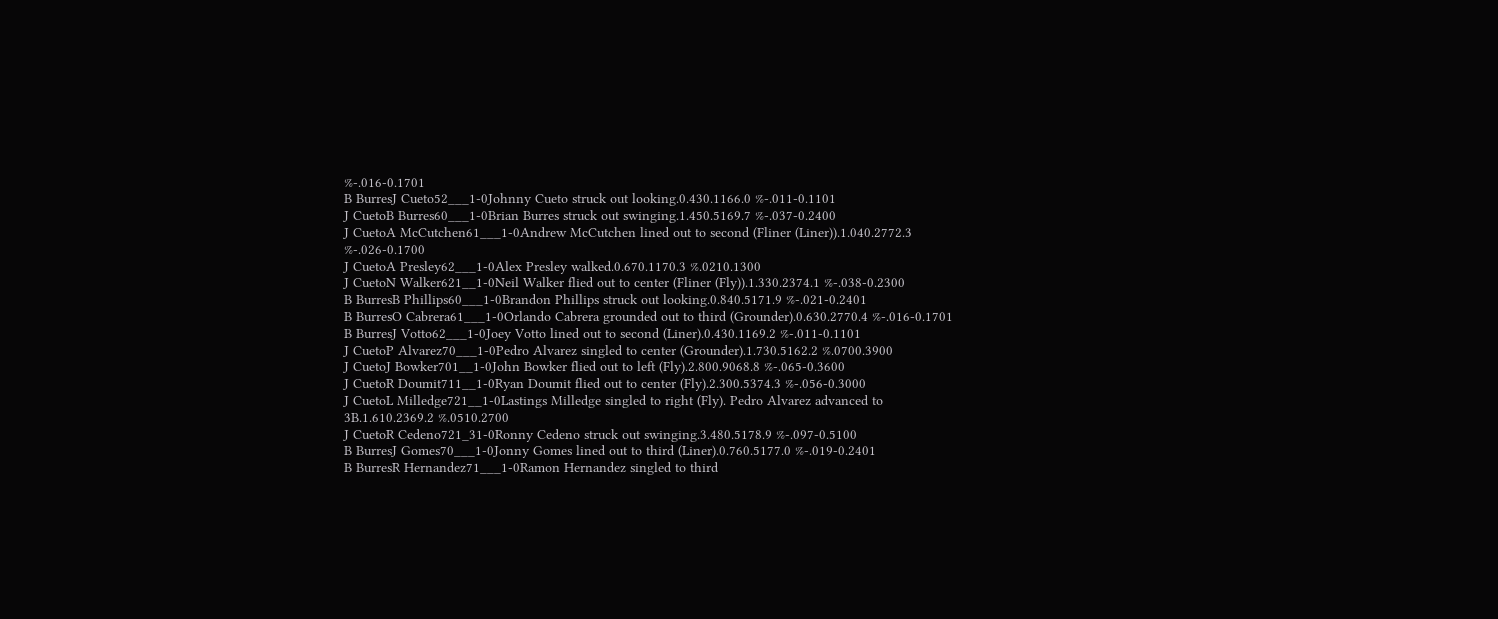%-.016-0.1701
B BurresJ Cueto52___1-0Johnny Cueto struck out looking.0.430.1166.0 %-.011-0.1101
J CuetoB Burres60___1-0Brian Burres struck out swinging.1.450.5169.7 %-.037-0.2400
J CuetoA McCutchen61___1-0Andrew McCutchen lined out to second (Fliner (Liner)).1.040.2772.3 %-.026-0.1700
J CuetoA Presley62___1-0Alex Presley walked.0.670.1170.3 %.0210.1300
J CuetoN Walker621__1-0Neil Walker flied out to center (Fliner (Fly)).1.330.2374.1 %-.038-0.2300
B BurresB Phillips60___1-0Brandon Phillips struck out looking.0.840.5171.9 %-.021-0.2401
B BurresO Cabrera61___1-0Orlando Cabrera grounded out to third (Grounder).0.630.2770.4 %-.016-0.1701
B BurresJ Votto62___1-0Joey Votto lined out to second (Liner).0.430.1169.2 %-.011-0.1101
J CuetoP Alvarez70___1-0Pedro Alvarez singled to center (Grounder).1.730.5162.2 %.0700.3900
J CuetoJ Bowker701__1-0John Bowker flied out to left (Fly).2.800.9068.8 %-.065-0.3600
J CuetoR Doumit711__1-0Ryan Doumit flied out to center (Fly).2.300.5374.3 %-.056-0.3000
J CuetoL Milledge721__1-0Lastings Milledge singled to right (Fly). Pedro Alvarez advanced to 3B.1.610.2369.2 %.0510.2700
J CuetoR Cedeno721_31-0Ronny Cedeno struck out swinging.3.480.5178.9 %-.097-0.5100
B BurresJ Gomes70___1-0Jonny Gomes lined out to third (Liner).0.760.5177.0 %-.019-0.2401
B BurresR Hernandez71___1-0Ramon Hernandez singled to third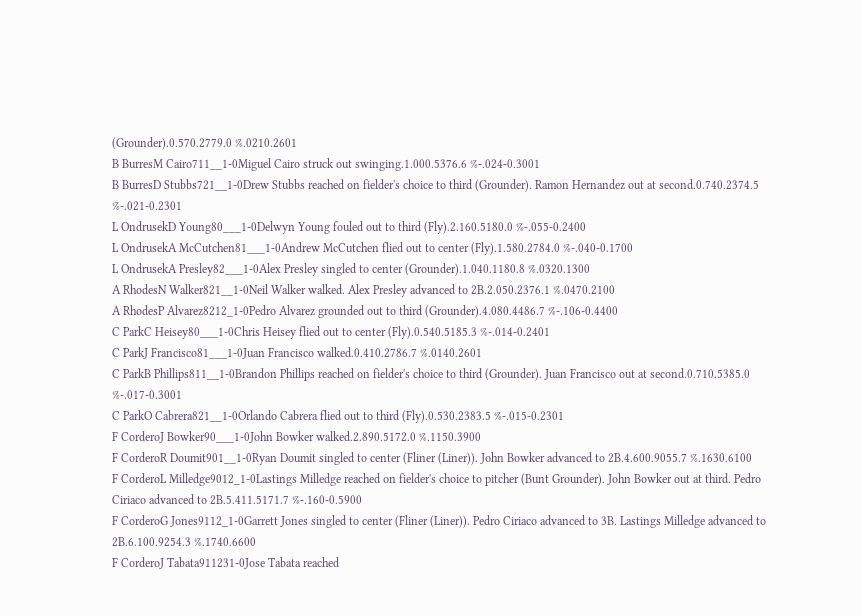(Grounder).0.570.2779.0 %.0210.2601
B BurresM Cairo711__1-0Miguel Cairo struck out swinging.1.000.5376.6 %-.024-0.3001
B BurresD Stubbs721__1-0Drew Stubbs reached on fielder's choice to third (Grounder). Ramon Hernandez out at second.0.740.2374.5 %-.021-0.2301
L OndrusekD Young80___1-0Delwyn Young fouled out to third (Fly).2.160.5180.0 %-.055-0.2400
L OndrusekA McCutchen81___1-0Andrew McCutchen flied out to center (Fly).1.580.2784.0 %-.040-0.1700
L OndrusekA Presley82___1-0Alex Presley singled to center (Grounder).1.040.1180.8 %.0320.1300
A RhodesN Walker821__1-0Neil Walker walked. Alex Presley advanced to 2B.2.050.2376.1 %.0470.2100
A RhodesP Alvarez8212_1-0Pedro Alvarez grounded out to third (Grounder).4.080.4486.7 %-.106-0.4400
C ParkC Heisey80___1-0Chris Heisey flied out to center (Fly).0.540.5185.3 %-.014-0.2401
C ParkJ Francisco81___1-0Juan Francisco walked.0.410.2786.7 %.0140.2601
C ParkB Phillips811__1-0Brandon Phillips reached on fielder's choice to third (Grounder). Juan Francisco out at second.0.710.5385.0 %-.017-0.3001
C ParkO Cabrera821__1-0Orlando Cabrera flied out to third (Fly).0.530.2383.5 %-.015-0.2301
F CorderoJ Bowker90___1-0John Bowker walked.2.890.5172.0 %.1150.3900
F CorderoR Doumit901__1-0Ryan Doumit singled to center (Fliner (Liner)). John Bowker advanced to 2B.4.600.9055.7 %.1630.6100
F CorderoL Milledge9012_1-0Lastings Milledge reached on fielder's choice to pitcher (Bunt Grounder). John Bowker out at third. Pedro Ciriaco advanced to 2B.5.411.5171.7 %-.160-0.5900
F CorderoG Jones9112_1-0Garrett Jones singled to center (Fliner (Liner)). Pedro Ciriaco advanced to 3B. Lastings Milledge advanced to 2B.6.100.9254.3 %.1740.6600
F CorderoJ Tabata911231-0Jose Tabata reached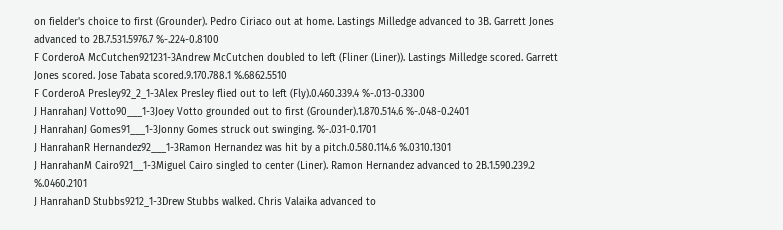on fielder's choice to first (Grounder). Pedro Ciriaco out at home. Lastings Milledge advanced to 3B. Garrett Jones advanced to 2B.7.531.5976.7 %-.224-0.8100
F CorderoA McCutchen921231-3Andrew McCutchen doubled to left (Fliner (Liner)). Lastings Milledge scored. Garrett Jones scored. Jose Tabata scored.9.170.788.1 %.6862.5510
F CorderoA Presley92_2_1-3Alex Presley flied out to left (Fly).0.460.339.4 %-.013-0.3300
J HanrahanJ Votto90___1-3Joey Votto grounded out to first (Grounder).1.870.514.6 %-.048-0.2401
J HanrahanJ Gomes91___1-3Jonny Gomes struck out swinging. %-.031-0.1701
J HanrahanR Hernandez92___1-3Ramon Hernandez was hit by a pitch.0.580.114.6 %.0310.1301
J HanrahanM Cairo921__1-3Miguel Cairo singled to center (Liner). Ramon Hernandez advanced to 2B.1.590.239.2 %.0460.2101
J HanrahanD Stubbs9212_1-3Drew Stubbs walked. Chris Valaika advanced to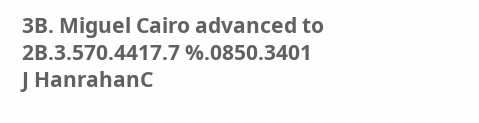3B. Miguel Cairo advanced to 2B.3.570.4417.7 %.0850.3401
J HanrahanC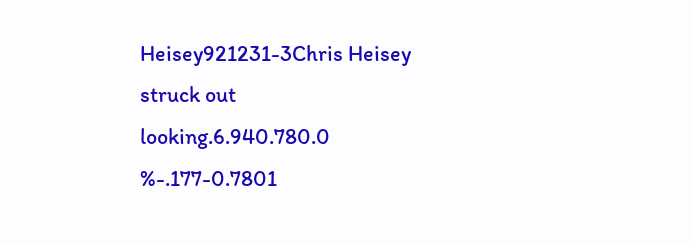Heisey921231-3Chris Heisey struck out looking.6.940.780.0 %-.177-0.7801